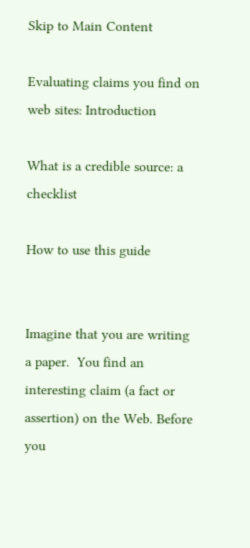Skip to Main Content

Evaluating claims you find on web sites: Introduction

What is a credible source: a checklist

How to use this guide


Imagine that you are writing a paper.  You find an interesting claim (a fact or assertion) on the Web. Before you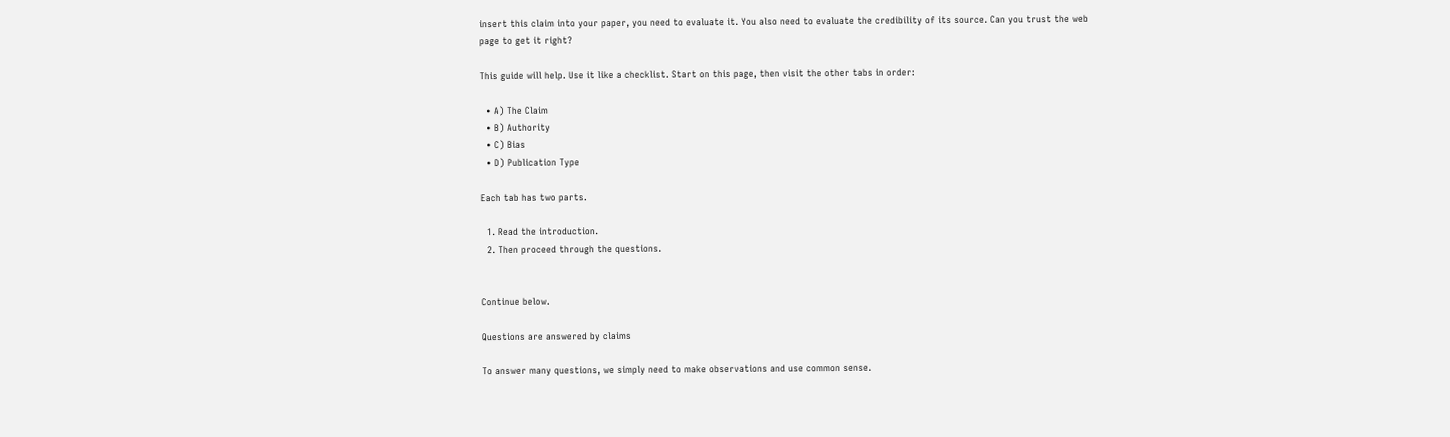insert this claim into your paper, you need to evaluate it. You also need to evaluate the credibility of its source. Can you trust the web page to get it right?

This guide will help. Use it like a checklist. Start on this page, then visit the other tabs in order:

  • A) The Claim
  • B) Authority
  • C) Bias
  • D) Publication Type

Each tab has two parts.

  1. Read the introduction.
  2. Then proceed through the questions.


Continue below.

Questions are answered by claims

To answer many questions, we simply need to make observations and use common sense.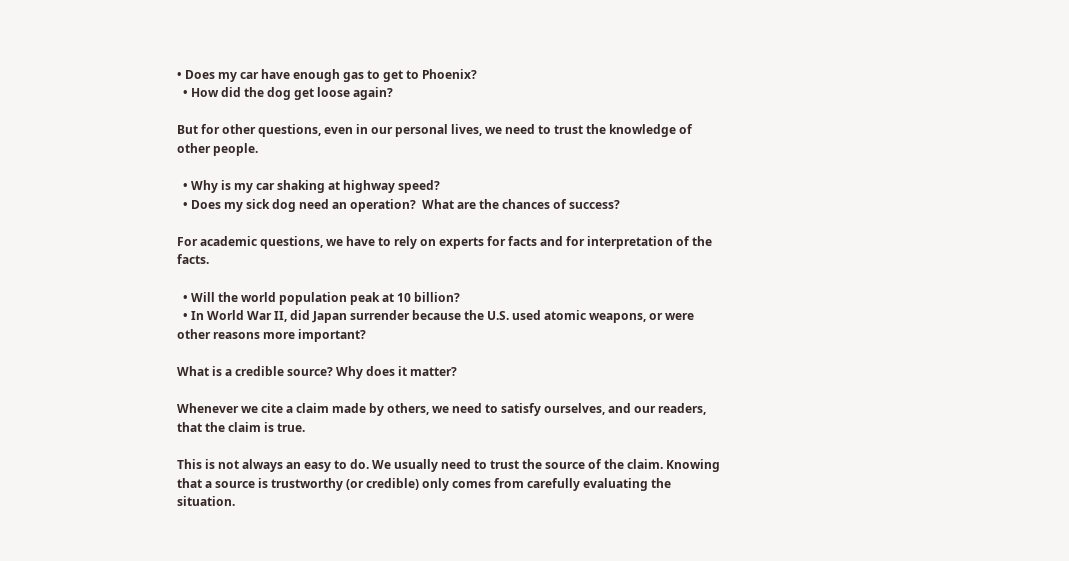• Does my car have enough gas to get to Phoenix?
  • How did the dog get loose again?

But for other questions, even in our personal lives, we need to trust the knowledge of other people.

  • Why is my car shaking at highway speed?
  • Does my sick dog need an operation?  What are the chances of success?

For academic questions, we have to rely on experts for facts and for interpretation of the facts.

  • Will the world population peak at 10 billion?
  • In World War II, did Japan surrender because the U.S. used atomic weapons, or were other reasons more important?

What is a credible source? Why does it matter?

Whenever we cite a claim made by others, we need to satisfy ourselves, and our readers, that the claim is true.

This is not always an easy to do. We usually need to trust the source of the claim. Knowing that a source is trustworthy (or credible) only comes from carefully evaluating the situation.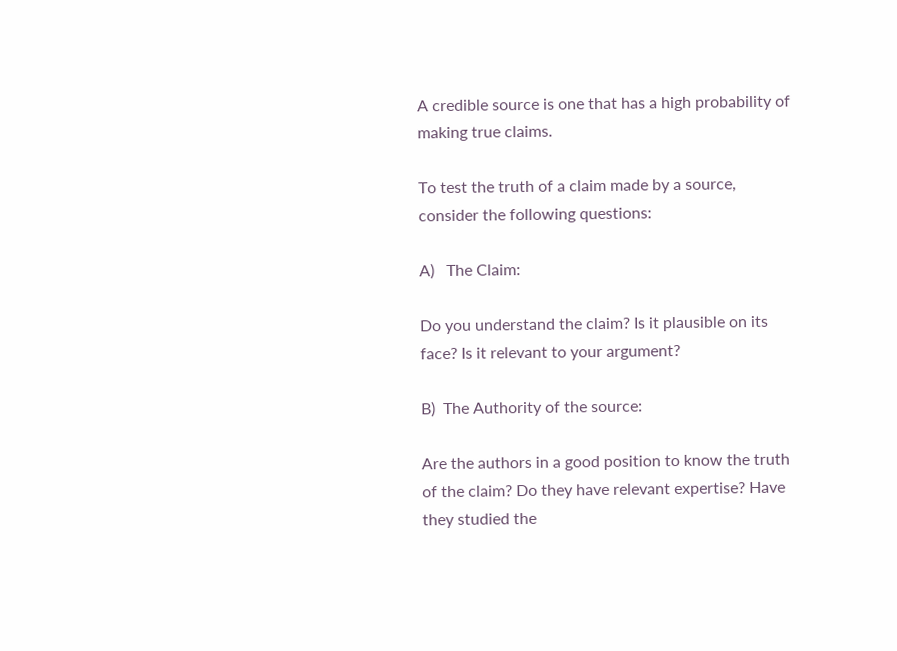A credible source is one that has a high probability of making true claims.

To test the truth of a claim made by a source, consider the following questions:

A)   The Claim:

Do you understand the claim? Is it plausible on its face? Is it relevant to your argument?

B)  The Authority of the source:

Are the authors in a good position to know the truth of the claim? Do they have relevant expertise? Have they studied the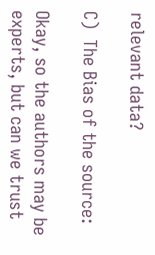relevant data?

C)  The Bias of the source:

Okay, so the authors may be experts, but can we trust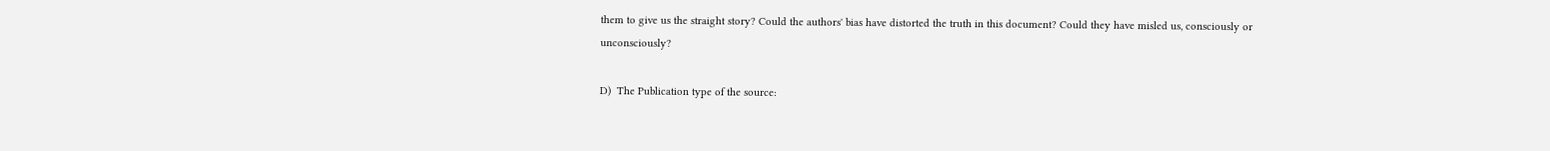them to give us the straight story? Could the authors' bias have distorted the truth in this document? Could they have misled us, consciously or unconsciously?

D)  The Publication type of the source: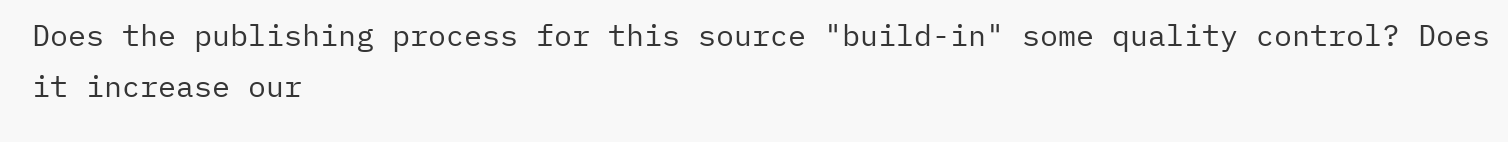Does the publishing process for this source "build-in" some quality control? Does it increase our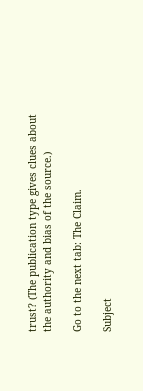trust? (The publication type gives clues about the authority and bias of the source.)

Go to the next tab: The Claim.

Subject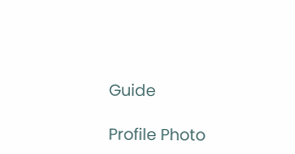Guide

Profile Photo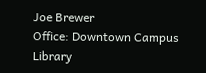Joe Brewer
Office: Downtown Campus Library